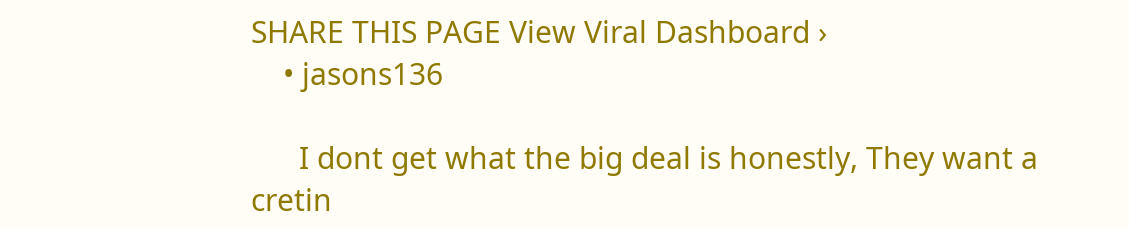SHARE THIS PAGE View Viral Dashboard ›
    • jasons136

      I dont get what the big deal is honestly, They want a cretin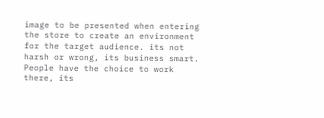image to be presented when entering the store to create an environment for the target audience. its not harsh or wrong, its business smart. People have the choice to work there, its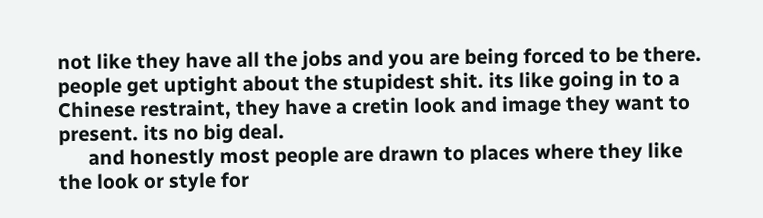not like they have all the jobs and you are being forced to be there. people get uptight about the stupidest shit. its like going in to a Chinese restraint, they have a cretin look and image they want to present. its no big deal.
      and honestly most people are drawn to places where they like the look or style for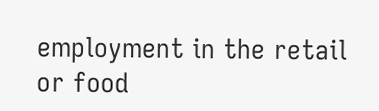employment in the retail or food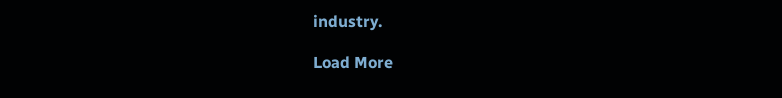industry.

Load More